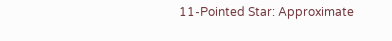11-Pointed Star: Approximate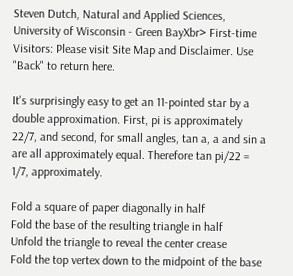Steven Dutch, Natural and Applied Sciences, University of Wisconsin - Green BayXbr> First-time Visitors: Please visit Site Map and Disclaimer. Use "Back" to return here.

It's surprisingly easy to get an 11-pointed star by a double approximation. First, pi is approximately 22/7, and second, for small angles, tan a, a and sin a are all approximately equal. Therefore tan pi/22 = 1/7, approximately.

Fold a square of paper diagonally in half
Fold the base of the resulting triangle in half
Unfold the triangle to reveal the center crease
Fold the top vertex down to the midpoint of the base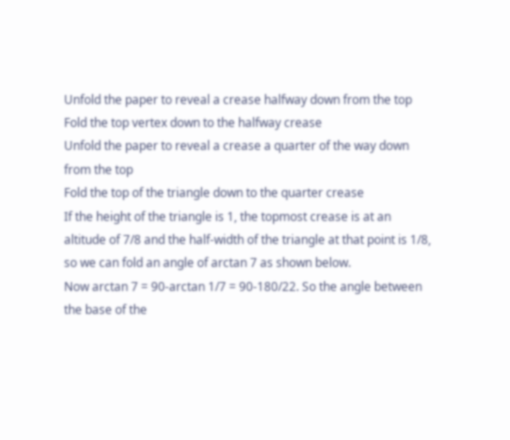Unfold the paper to reveal a crease halfway down from the top
Fold the top vertex down to the halfway crease
Unfold the paper to reveal a crease a quarter of the way down from the top
Fold the top of the triangle down to the quarter crease
If the height of the triangle is 1, the topmost crease is at an altitude of 7/8 and the half-width of the triangle at that point is 1/8, so we can fold an angle of arctan 7 as shown below.
Now arctan 7 = 90-arctan 1/7 = 90-180/22. So the angle between the base of the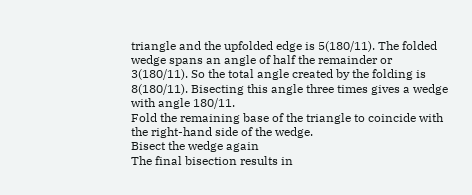triangle and the upfolded edge is 5(180/11). The folded wedge spans an angle of half the remainder or 3(180/11). So the total angle created by the folding is
8(180/11). Bisecting this angle three times gives a wedge with angle 180/11.
Fold the remaining base of the triangle to coincide with the right-hand side of the wedge.
Bisect the wedge again
The final bisection results in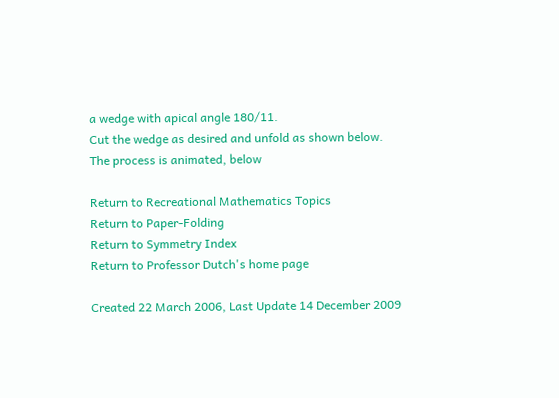a wedge with apical angle 180/11.
Cut the wedge as desired and unfold as shown below.
The process is animated, below

Return to Recreational Mathematics Topics
Return to Paper-Folding
Return to Symmetry Index
Return to Professor Dutch's home page

Created 22 March 2006, Last Update 14 December 2009